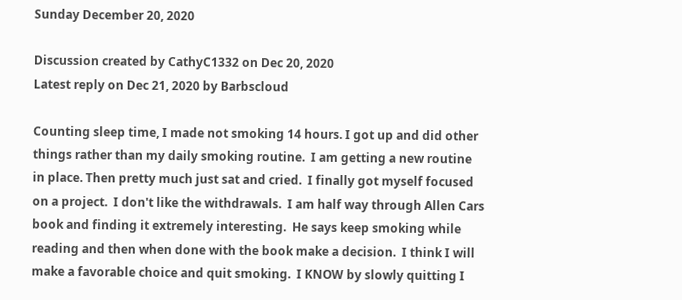Sunday December 20, 2020

Discussion created by CathyC1332 on Dec 20, 2020
Latest reply on Dec 21, 2020 by Barbscloud

Counting sleep time, I made not smoking 14 hours. I got up and did other things rather than my daily smoking routine.  I am getting a new routine in place. Then pretty much just sat and cried.  I finally got myself focused on a project.  I don't like the withdrawals.  I am half way through Allen Cars book and finding it extremely interesting.  He says keep smoking while reading and then when done with the book make a decision.  I think I will make a favorable choice and quit smoking.  I KNOW by slowly quitting I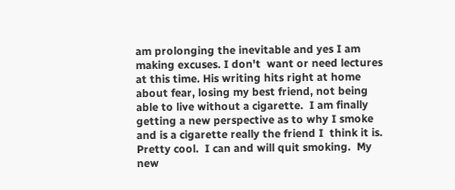am prolonging the inevitable and yes I am making excuses. I don't  want or need lectures at this time. His writing hits right at home about fear, losing my best friend, not being able to live without a cigarette.  I am finally getting a new perspective as to why I smoke and is a cigarette really the friend I  think it is. Pretty cool.  I can and will quit smoking.  My new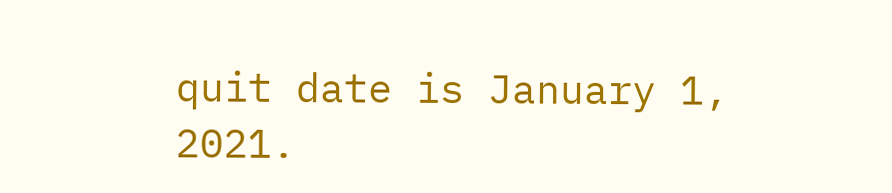quit date is January 1, 2021.